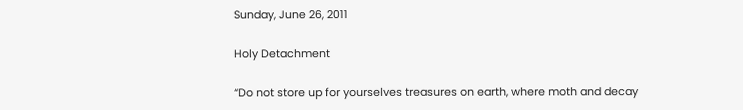Sunday, June 26, 2011

Holy Detachment

“Do not store up for yourselves treasures on earth, where moth and decay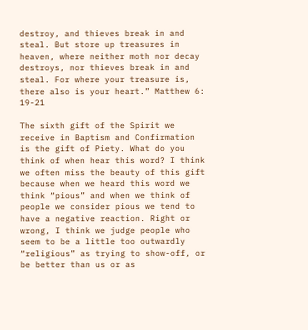destroy, and thieves break in and steal. But store up treasures in heaven, where neither moth nor decay destroys, nor thieves break in and steal. For where your treasure is, there also is your heart.” Matthew 6: 19-21

The sixth gift of the Spirit we receive in Baptism and Confirmation is the gift of Piety. What do you think of when hear this word? I think we often miss the beauty of this gift because when we heard this word we think “pious” and when we think of people we consider pious we tend to have a negative reaction. Right or wrong, I think we judge people who seem to be a little too outwardly “religious” as trying to show-off, or be better than us or as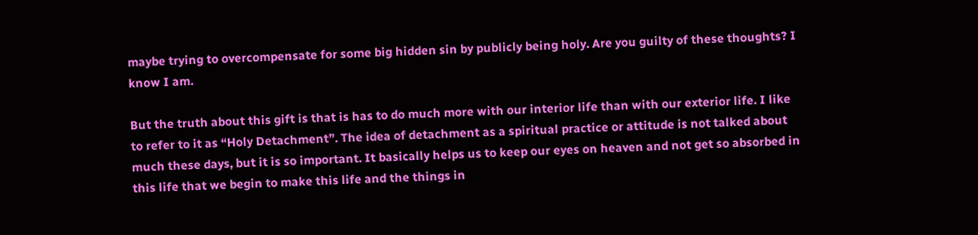maybe trying to overcompensate for some big hidden sin by publicly being holy. Are you guilty of these thoughts? I know I am.

But the truth about this gift is that is has to do much more with our interior life than with our exterior life. I like to refer to it as “Holy Detachment”. The idea of detachment as a spiritual practice or attitude is not talked about much these days, but it is so important. It basically helps us to keep our eyes on heaven and not get so absorbed in this life that we begin to make this life and the things in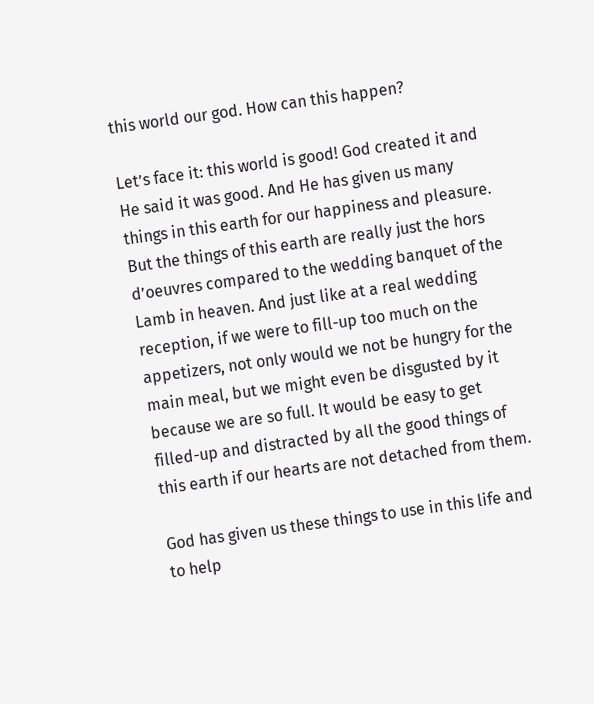this world our god. How can this happen?

Let’s face it: this world is good! God created it and He said it was good. And He has given us many things in this earth for our happiness and pleasure. But the things of this earth are really just the hors d’oeuvres compared to the wedding banquet of the Lamb in heaven. And just like at a real wedding reception, if we were to fill-up too much on the appetizers, not only would we not be hungry for the main meal, but we might even be disgusted by it because we are so full. It would be easy to get filled-up and distracted by all the good things of this earth if our hearts are not detached from them.

God has given us these things to use in this life and to help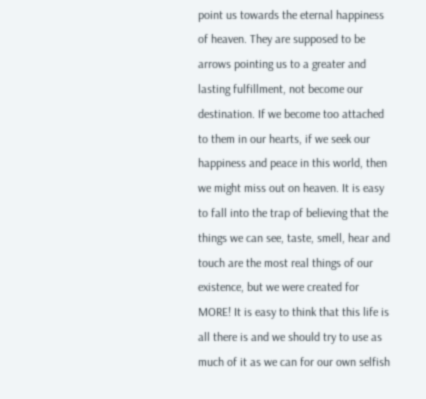point us towards the eternal happiness of heaven. They are supposed to be arrows pointing us to a greater and lasting fulfillment, not become our destination. If we become too attached to them in our hearts, if we seek our happiness and peace in this world, then we might miss out on heaven. It is easy to fall into the trap of believing that the things we can see, taste, smell, hear and touch are the most real things of our existence, but we were created for MORE! It is easy to think that this life is all there is and we should try to use as much of it as we can for our own selfish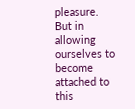pleasure. But in allowing ourselves to become attached to this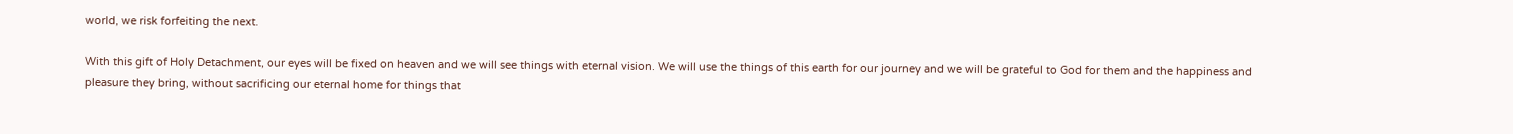world, we risk forfeiting the next.

With this gift of Holy Detachment, our eyes will be fixed on heaven and we will see things with eternal vision. We will use the things of this earth for our journey and we will be grateful to God for them and the happiness and pleasure they bring, without sacrificing our eternal home for things that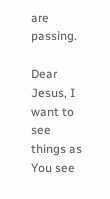are passing.

Dear Jesus, I want to see things as You see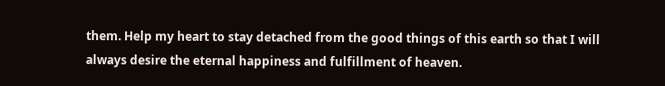them. Help my heart to stay detached from the good things of this earth so that I will always desire the eternal happiness and fulfillment of heaven.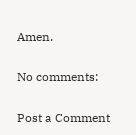Amen.

No comments:

Post a Comment